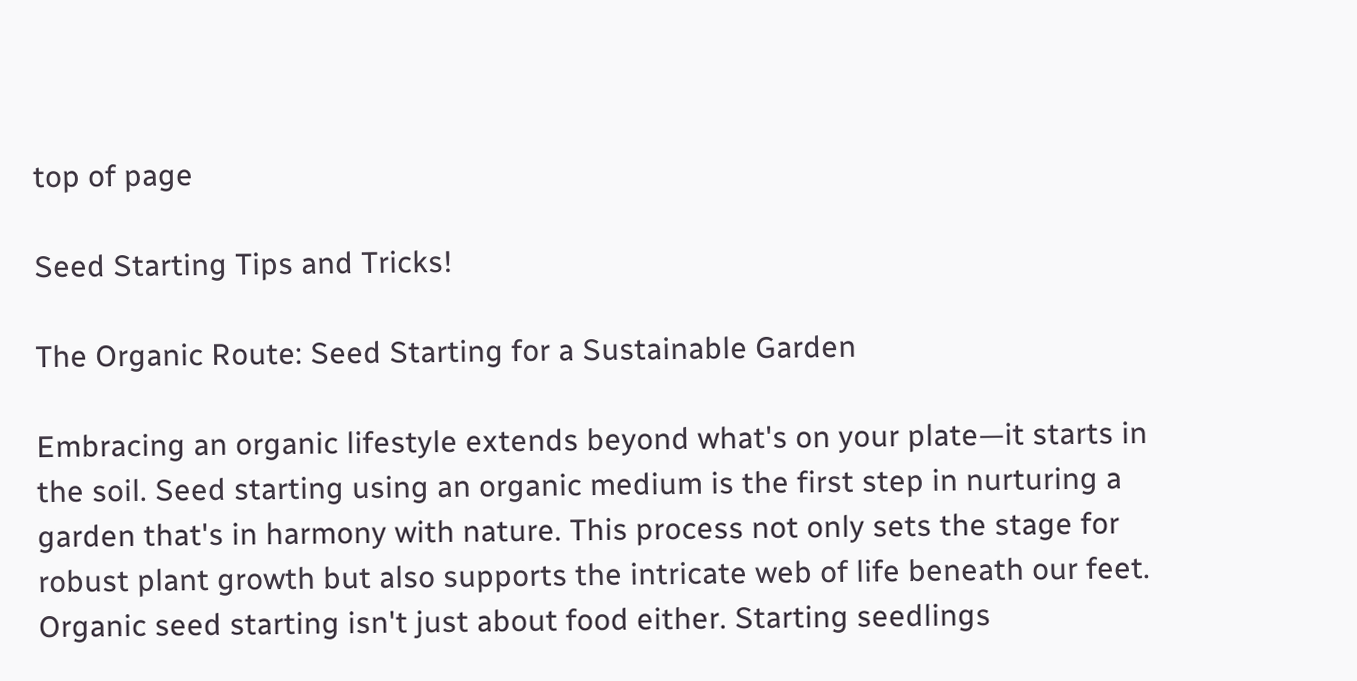top of page

Seed Starting Tips and Tricks!

The Organic Route: Seed Starting for a Sustainable Garden

Embracing an organic lifestyle extends beyond what's on your plate—it starts in the soil. Seed starting using an organic medium is the first step in nurturing a garden that's in harmony with nature. This process not only sets the stage for robust plant growth but also supports the intricate web of life beneath our feet. Organic seed starting isn't just about food either. Starting seedlings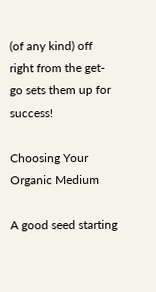(of any kind) off right from the get-go sets them up for success!

Choosing Your Organic Medium

A good seed starting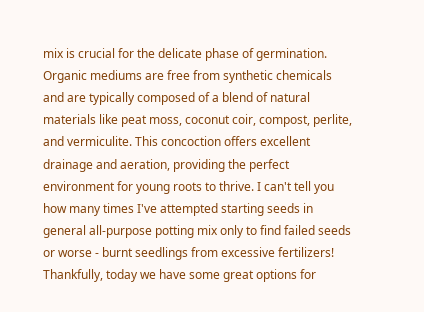mix is crucial for the delicate phase of germination. Organic mediums are free from synthetic chemicals and are typically composed of a blend of natural materials like peat moss, coconut coir, compost, perlite, and vermiculite. This concoction offers excellent drainage and aeration, providing the perfect environment for young roots to thrive. I can't tell you how many times I've attempted starting seeds in general all-purpose potting mix only to find failed seeds or worse - burnt seedlings from excessive fertilizers! Thankfully, today we have some great options for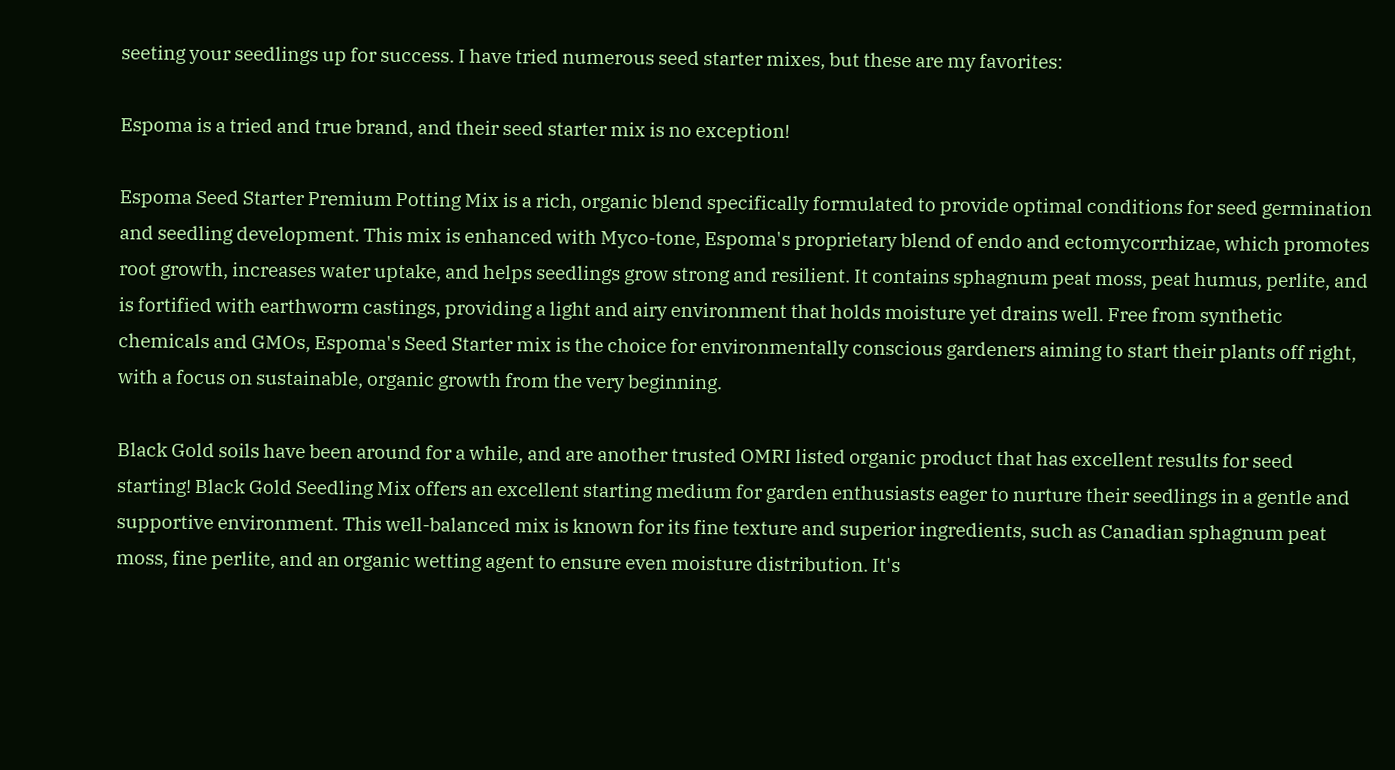seeting your seedlings up for success. I have tried numerous seed starter mixes, but these are my favorites:

Espoma is a tried and true brand, and their seed starter mix is no exception!

Espoma Seed Starter Premium Potting Mix is a rich, organic blend specifically formulated to provide optimal conditions for seed germination and seedling development. This mix is enhanced with Myco-tone, Espoma's proprietary blend of endo and ectomycorrhizae, which promotes root growth, increases water uptake, and helps seedlings grow strong and resilient. It contains sphagnum peat moss, peat humus, perlite, and is fortified with earthworm castings, providing a light and airy environment that holds moisture yet drains well. Free from synthetic chemicals and GMOs, Espoma's Seed Starter mix is the choice for environmentally conscious gardeners aiming to start their plants off right, with a focus on sustainable, organic growth from the very beginning.

Black Gold soils have been around for a while, and are another trusted OMRI listed organic product that has excellent results for seed starting! Black Gold Seedling Mix offers an excellent starting medium for garden enthusiasts eager to nurture their seedlings in a gentle and supportive environment. This well-balanced mix is known for its fine texture and superior ingredients, such as Canadian sphagnum peat moss, fine perlite, and an organic wetting agent to ensure even moisture distribution. It's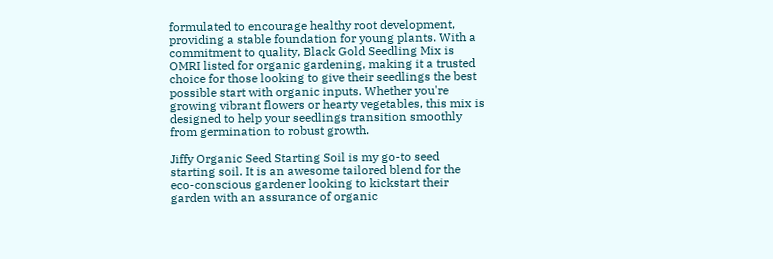formulated to encourage healthy root development, providing a stable foundation for young plants. With a commitment to quality, Black Gold Seedling Mix is OMRI listed for organic gardening, making it a trusted choice for those looking to give their seedlings the best possible start with organic inputs. Whether you're growing vibrant flowers or hearty vegetables, this mix is designed to help your seedlings transition smoothly from germination to robust growth.

Jiffy Organic Seed Starting Soil is my go-to seed starting soil. It is an awesome tailored blend for the eco-conscious gardener looking to kickstart their garden with an assurance of organic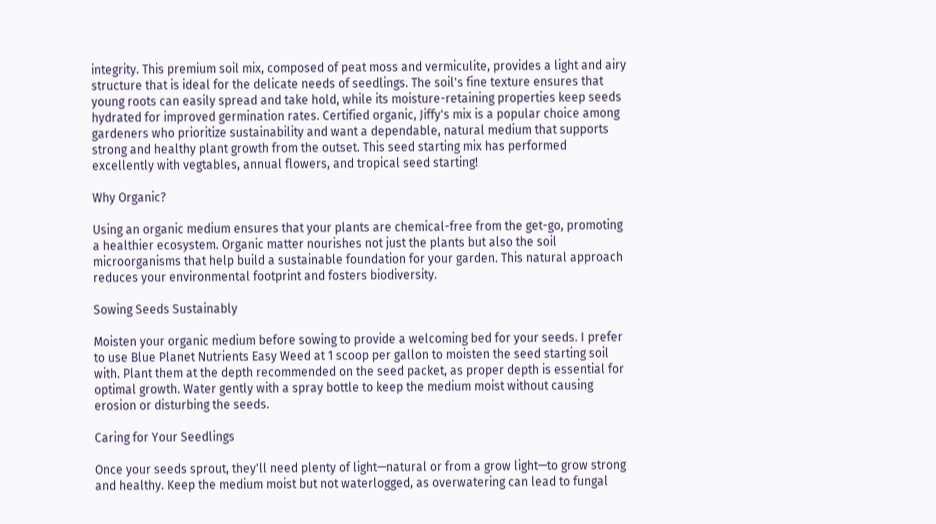integrity. This premium soil mix, composed of peat moss and vermiculite, provides a light and airy structure that is ideal for the delicate needs of seedlings. The soil's fine texture ensures that young roots can easily spread and take hold, while its moisture-retaining properties keep seeds hydrated for improved germination rates. Certified organic, Jiffy's mix is a popular choice among gardeners who prioritize sustainability and want a dependable, natural medium that supports strong and healthy plant growth from the outset. This seed starting mix has performed excellently with vegtables, annual flowers, and tropical seed starting!

Why Organic?

Using an organic medium ensures that your plants are chemical-free from the get-go, promoting a healthier ecosystem. Organic matter nourishes not just the plants but also the soil microorganisms that help build a sustainable foundation for your garden. This natural approach reduces your environmental footprint and fosters biodiversity.

Sowing Seeds Sustainably

Moisten your organic medium before sowing to provide a welcoming bed for your seeds. I prefer to use Blue Planet Nutrients Easy Weed at 1 scoop per gallon to moisten the seed starting soil with. Plant them at the depth recommended on the seed packet, as proper depth is essential for optimal growth. Water gently with a spray bottle to keep the medium moist without causing erosion or disturbing the seeds.

Caring for Your Seedlings

Once your seeds sprout, they'll need plenty of light—natural or from a grow light—to grow strong and healthy. Keep the medium moist but not waterlogged, as overwatering can lead to fungal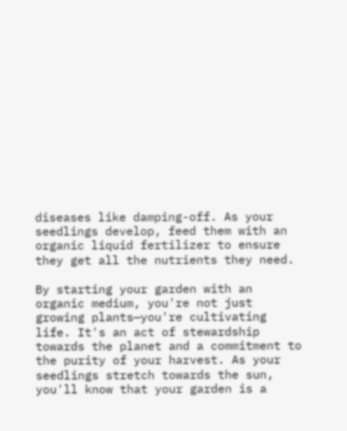diseases like damping-off. As your seedlings develop, feed them with an organic liquid fertilizer to ensure they get all the nutrients they need.

By starting your garden with an organic medium, you're not just growing plants—you're cultivating life. It's an act of stewardship towards the planet and a commitment to the purity of your harvest. As your seedlings stretch towards the sun, you'll know that your garden is a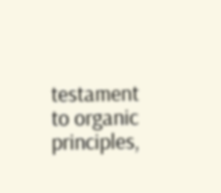testament to organic principles,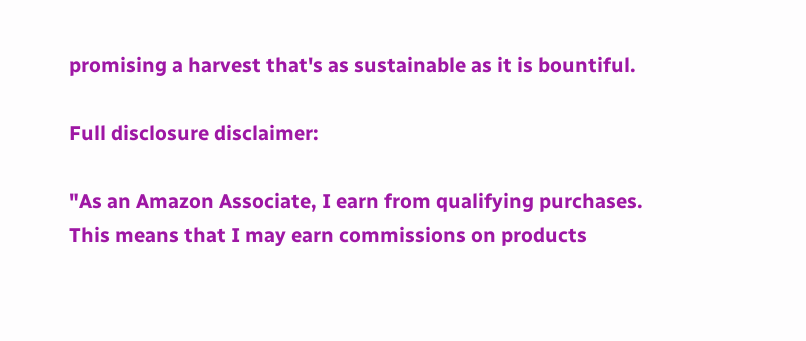promising a harvest that's as sustainable as it is bountiful.

Full disclosure disclaimer:

"As an Amazon Associate, I earn from qualifying purchases. This means that I may earn commissions on products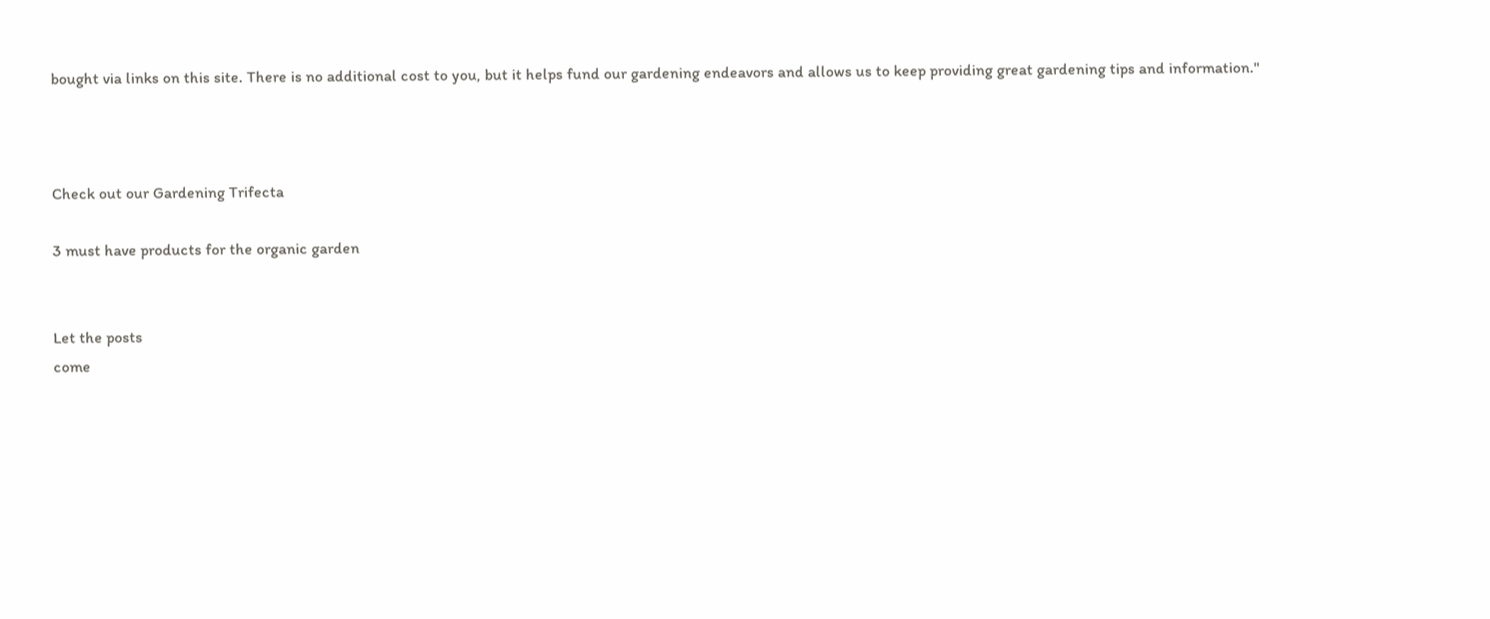bought via links on this site. There is no additional cost to you, but it helps fund our gardening endeavors and allows us to keep providing great gardening tips and information."



Check out our Gardening Trifecta

3 must have products for the organic garden


Let the posts
come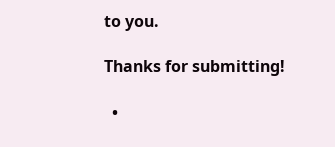to you.

Thanks for submitting!

  •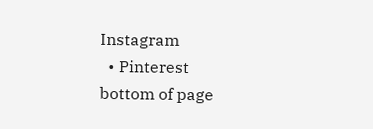Instagram
  • Pinterest
bottom of page